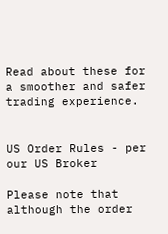Read about these for a smoother and safer trading experience.


US Order Rules - per our US Broker

Please note that although the order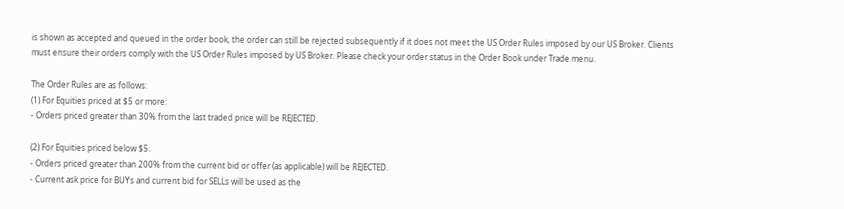is shown as accepted and queued in the order book, the order can still be rejected subsequently if it does not meet the US Order Rules imposed by our US Broker. Clients must ensure their orders comply with the US Order Rules imposed by US Broker. Please check your order status in the Order Book under Trade menu.

The Order Rules are as follows:
(1) For Equities priced at $5 or more:
- Orders priced greater than 30% from the last traded price will be REJECTED.

(2) For Equities priced below $5:
- Orders priced greater than 200% from the current bid or offer (as applicable) will be REJECTED.
- Current ask price for BUYs and current bid for SELLs will be used as the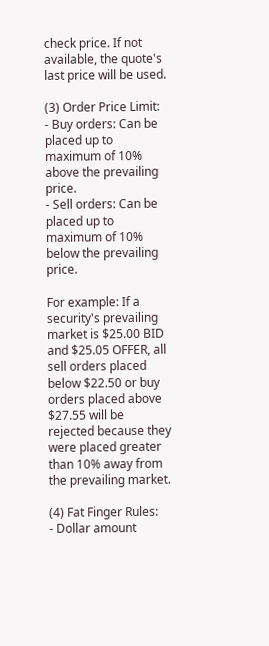check price. If not available, the quote's last price will be used.

(3) Order Price Limit:
- Buy orders: Can be placed up to maximum of 10% above the prevailing price.
- Sell orders: Can be placed up to maximum of 10% below the prevailing price.

For example: If a security's prevailing market is $25.00 BID and $25.05 OFFER, all sell orders placed below $22.50 or buy orders placed above $27.55 will be rejected because they were placed greater than 10% away from the prevailing market.

(4) Fat Finger Rules:
- Dollar amount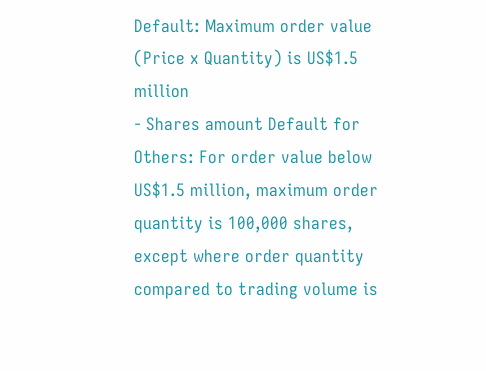Default: Maximum order value (Price x Quantity) is US$1.5 million
- Shares amount Default for Others: For order value below US$1.5 million, maximum order quantity is 100,000 shares, except where order quantity compared to trading volume is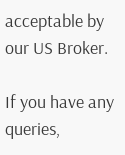acceptable by our US Broker.

If you have any queries,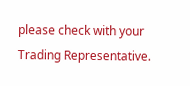please check with your Trading Representative.